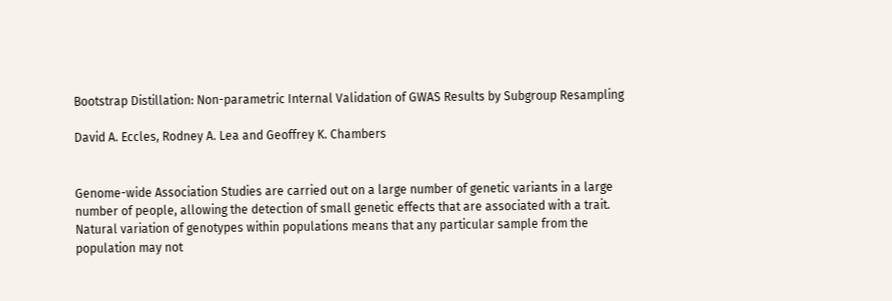Bootstrap Distillation: Non-parametric Internal Validation of GWAS Results by Subgroup Resampling

David A. Eccles, Rodney A. Lea and Geoffrey K. Chambers


Genome-wide Association Studies are carried out on a large number of genetic variants in a large number of people, allowing the detection of small genetic effects that are associated with a trait. Natural variation of genotypes within populations means that any particular sample from the population may not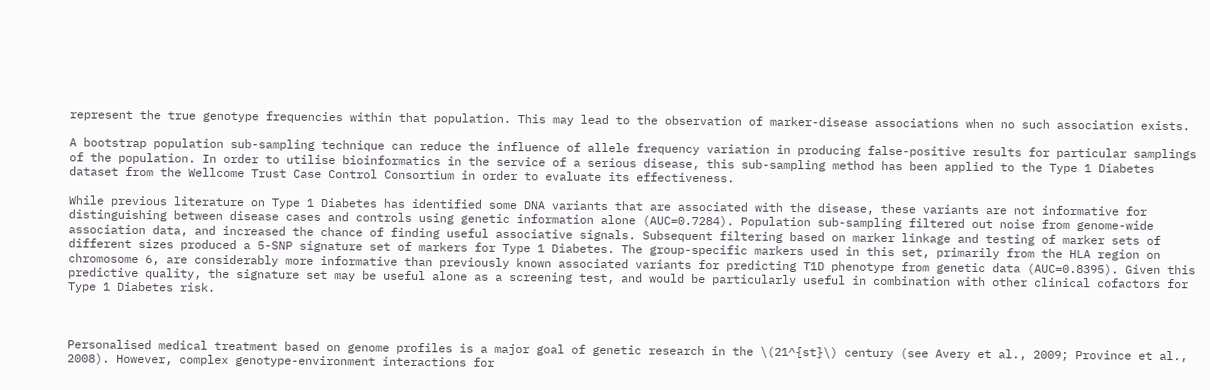represent the true genotype frequencies within that population. This may lead to the observation of marker-disease associations when no such association exists.

A bootstrap population sub-sampling technique can reduce the influence of allele frequency variation in producing false-positive results for particular samplings of the population. In order to utilise bioinformatics in the service of a serious disease, this sub-sampling method has been applied to the Type 1 Diabetes dataset from the Wellcome Trust Case Control Consortium in order to evaluate its effectiveness.

While previous literature on Type 1 Diabetes has identified some DNA variants that are associated with the disease, these variants are not informative for distinguishing between disease cases and controls using genetic information alone (AUC=0.7284). Population sub-sampling filtered out noise from genome-wide association data, and increased the chance of finding useful associative signals. Subsequent filtering based on marker linkage and testing of marker sets of different sizes produced a 5-SNP signature set of markers for Type 1 Diabetes. The group-specific markers used in this set, primarily from the HLA region on chromosome 6, are considerably more informative than previously known associated variants for predicting T1D phenotype from genetic data (AUC=0.8395). Given this predictive quality, the signature set may be useful alone as a screening test, and would be particularly useful in combination with other clinical cofactors for Type 1 Diabetes risk.



Personalised medical treatment based on genome profiles is a major goal of genetic research in the \(21^{st}\) century (see Avery et al., 2009; Province et al., 2008). However, complex genotype-environment interactions for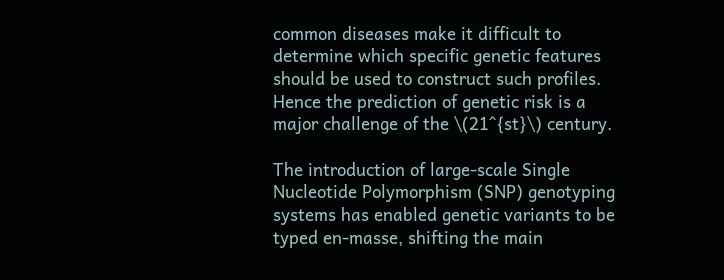common diseases make it difficult to determine which specific genetic features should be used to construct such profiles. Hence the prediction of genetic risk is a major challenge of the \(21^{st}\) century.

The introduction of large-scale Single Nucleotide Polymorphism (SNP) genotyping systems has enabled genetic variants to be typed en-masse, shifting the main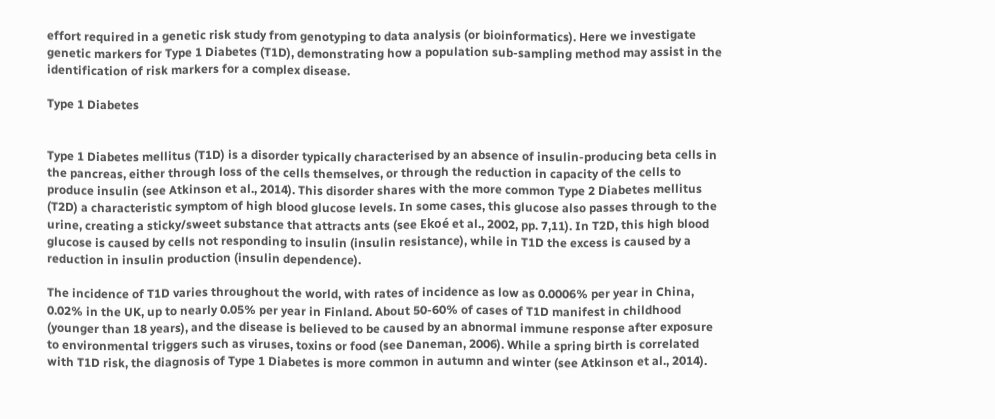effort required in a genetic risk study from genotyping to data analysis (or bioinformatics). Here we investigate genetic markers for Type 1 Diabetes (T1D), demonstrating how a population sub-sampling method may assist in the identification of risk markers for a complex disease.

Type 1 Diabetes


Type 1 Diabetes mellitus (T1D) is a disorder typically characterised by an absence of insulin-producing beta cells in the pancreas, either through loss of the cells themselves, or through the reduction in capacity of the cells to produce insulin (see Atkinson et al., 2014). This disorder shares with the more common Type 2 Diabetes mellitus (T2D) a characteristic symptom of high blood glucose levels. In some cases, this glucose also passes through to the urine, creating a sticky/sweet substance that attracts ants (see Ekoé et al., 2002, pp. 7,11). In T2D, this high blood glucose is caused by cells not responding to insulin (insulin resistance), while in T1D the excess is caused by a reduction in insulin production (insulin dependence).

The incidence of T1D varies throughout the world, with rates of incidence as low as 0.0006% per year in China, 0.02% in the UK, up to nearly 0.05% per year in Finland. About 50-60% of cases of T1D manifest in childhood (younger than 18 years), and the disease is believed to be caused by an abnormal immune response after exposure to environmental triggers such as viruses, toxins or food (see Daneman, 2006). While a spring birth is correlated with T1D risk, the diagnosis of Type 1 Diabetes is more common in autumn and winter (see Atkinson et al., 2014).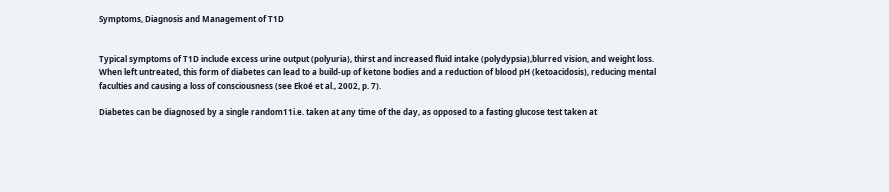Symptoms, Diagnosis and Management of T1D


Typical symptoms of T1D include excess urine output (polyuria), thirst and increased fluid intake (polydypsia),blurred vision, and weight loss. When left untreated, this form of diabetes can lead to a build-up of ketone bodies and a reduction of blood pH (ketoacidosis), reducing mental faculties and causing a loss of consciousness (see Ekoé et al., 2002, p. 7).

Diabetes can be diagnosed by a single random11i.e. taken at any time of the day, as opposed to a fasting glucose test taken at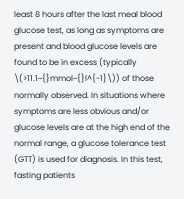least 8 hours after the last meal blood glucose test, as long as symptoms are present and blood glucose levels are found to be in excess (typically \(>11.1~{}mmol~{}l^{-1}\)) of those normally observed. In situations where symptoms are less obvious and/or glucose levels are at the high end of the normal range, a glucose tolerance test (GTT) is used for diagnosis. In this test, fasting patients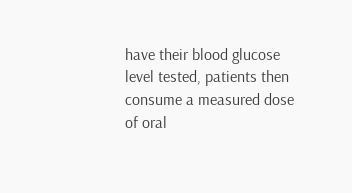have their blood glucose level tested, patients then consume a measured dose of oral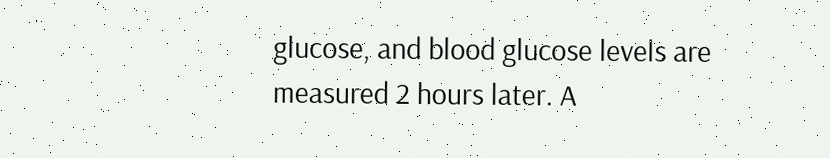glucose, and blood glucose levels are measured 2 hours later. A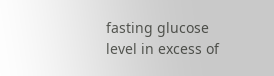fasting glucose level in excess of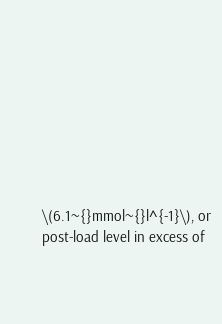\(6.1~{}mmol~{}l^{-1}\), or post-load level in excess of